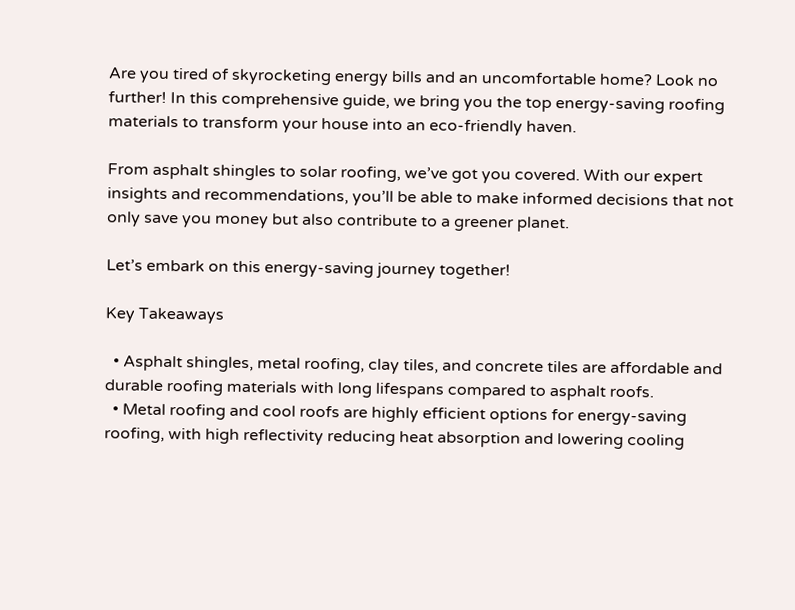Are you tired of skyrocketing energy bills and an uncomfortable home? Look no further! In this comprehensive guide, we bring you the top energy-saving roofing materials to transform your house into an eco-friendly haven.

From asphalt shingles to solar roofing, we’ve got you covered. With our expert insights and recommendations, you’ll be able to make informed decisions that not only save you money but also contribute to a greener planet.

Let’s embark on this energy-saving journey together!

Key Takeaways

  • Asphalt shingles, metal roofing, clay tiles, and concrete tiles are affordable and durable roofing materials with long lifespans compared to asphalt roofs.
  • Metal roofing and cool roofs are highly efficient options for energy-saving roofing, with high reflectivity reducing heat absorption and lowering cooling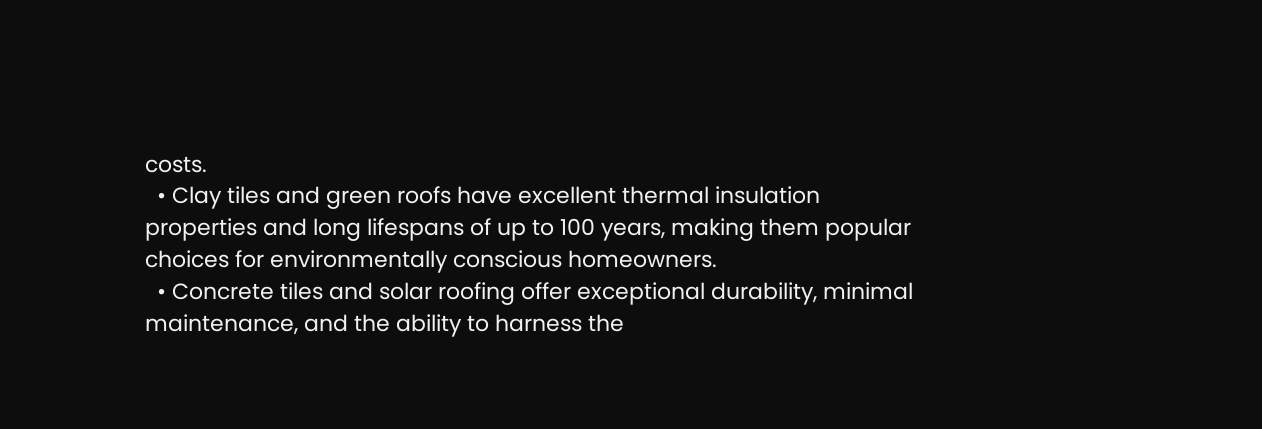costs.
  • Clay tiles and green roofs have excellent thermal insulation properties and long lifespans of up to 100 years, making them popular choices for environmentally conscious homeowners.
  • Concrete tiles and solar roofing offer exceptional durability, minimal maintenance, and the ability to harness the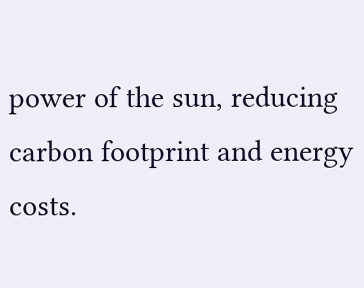power of the sun, reducing carbon footprint and energy costs.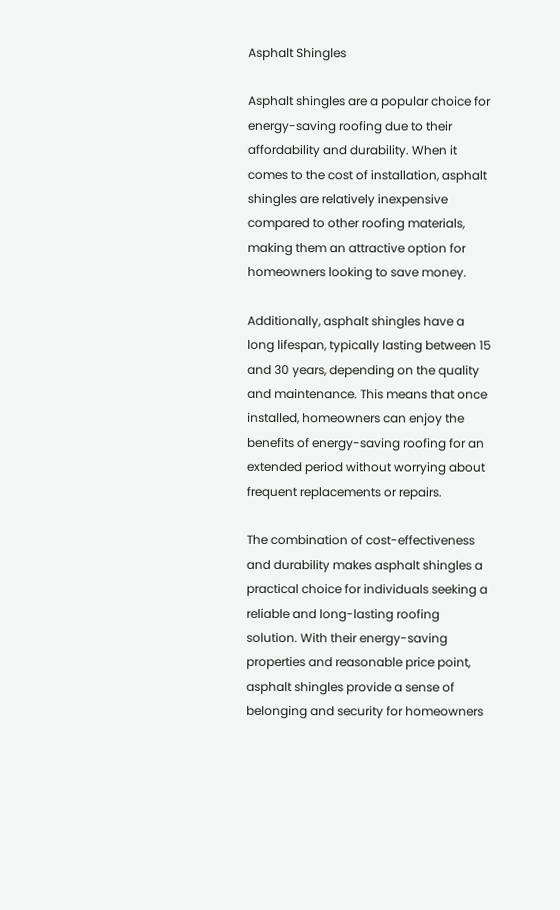Asphalt Shingles

Asphalt shingles are a popular choice for energy-saving roofing due to their affordability and durability. When it comes to the cost of installation, asphalt shingles are relatively inexpensive compared to other roofing materials, making them an attractive option for homeowners looking to save money.

Additionally, asphalt shingles have a long lifespan, typically lasting between 15 and 30 years, depending on the quality and maintenance. This means that once installed, homeowners can enjoy the benefits of energy-saving roofing for an extended period without worrying about frequent replacements or repairs.

The combination of cost-effectiveness and durability makes asphalt shingles a practical choice for individuals seeking a reliable and long-lasting roofing solution. With their energy-saving properties and reasonable price point, asphalt shingles provide a sense of belonging and security for homeowners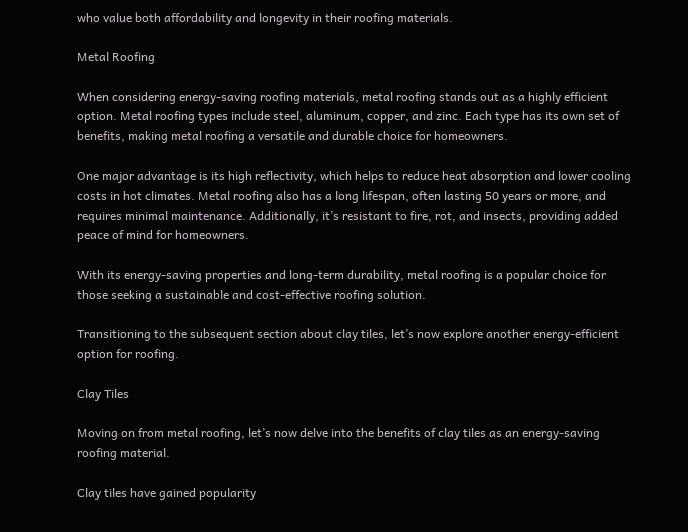who value both affordability and longevity in their roofing materials.

Metal Roofing

When considering energy-saving roofing materials, metal roofing stands out as a highly efficient option. Metal roofing types include steel, aluminum, copper, and zinc. Each type has its own set of benefits, making metal roofing a versatile and durable choice for homeowners.

One major advantage is its high reflectivity, which helps to reduce heat absorption and lower cooling costs in hot climates. Metal roofing also has a long lifespan, often lasting 50 years or more, and requires minimal maintenance. Additionally, it’s resistant to fire, rot, and insects, providing added peace of mind for homeowners.

With its energy-saving properties and long-term durability, metal roofing is a popular choice for those seeking a sustainable and cost-effective roofing solution.

Transitioning to the subsequent section about clay tiles, let’s now explore another energy-efficient option for roofing.

Clay Tiles

Moving on from metal roofing, let’s now delve into the benefits of clay tiles as an energy-saving roofing material.

Clay tiles have gained popularity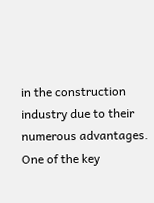in the construction industry due to their numerous advantages. One of the key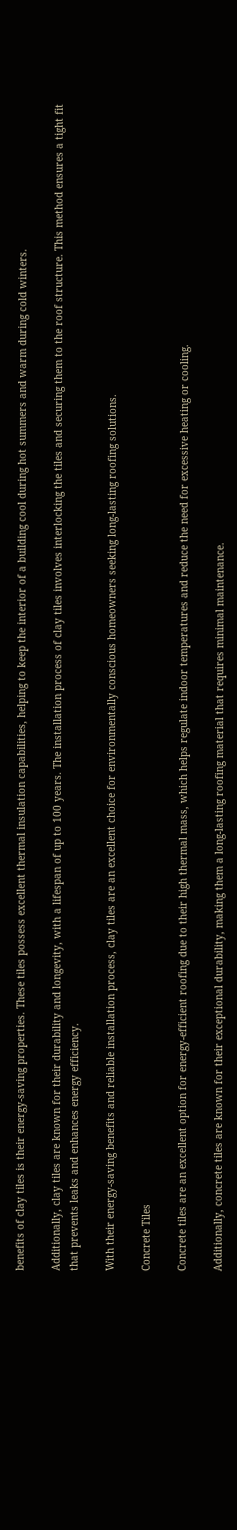benefits of clay tiles is their energy-saving properties. These tiles possess excellent thermal insulation capabilities, helping to keep the interior of a building cool during hot summers and warm during cold winters.

Additionally, clay tiles are known for their durability and longevity, with a lifespan of up to 100 years. The installation process of clay tiles involves interlocking the tiles and securing them to the roof structure. This method ensures a tight fit that prevents leaks and enhances energy efficiency.

With their energy-saving benefits and reliable installation process, clay tiles are an excellent choice for environmentally conscious homeowners seeking long-lasting roofing solutions.

Concrete Tiles

Concrete tiles are an excellent option for energy-efficient roofing due to their high thermal mass, which helps regulate indoor temperatures and reduce the need for excessive heating or cooling.

Additionally, concrete tiles are known for their exceptional durability, making them a long-lasting roofing material that requires minimal maintenance.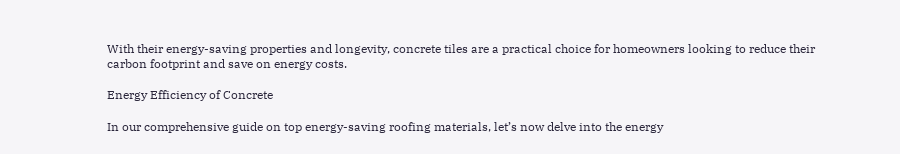With their energy-saving properties and longevity, concrete tiles are a practical choice for homeowners looking to reduce their carbon footprint and save on energy costs.

Energy Efficiency of Concrete

In our comprehensive guide on top energy-saving roofing materials, let’s now delve into the energy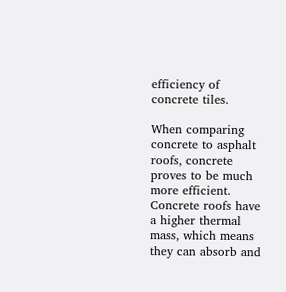efficiency of concrete tiles.

When comparing concrete to asphalt roofs, concrete proves to be much more efficient. Concrete roofs have a higher thermal mass, which means they can absorb and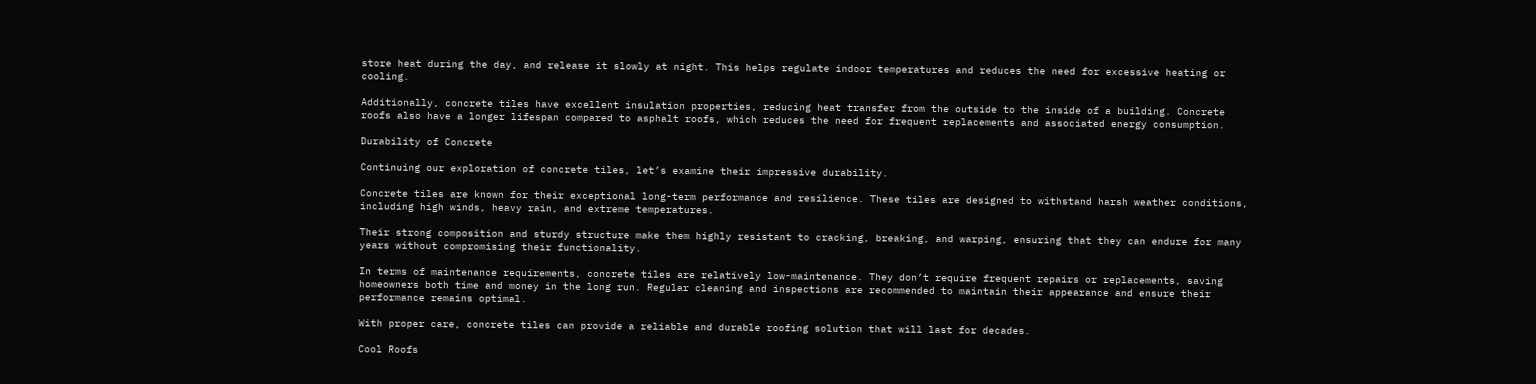store heat during the day, and release it slowly at night. This helps regulate indoor temperatures and reduces the need for excessive heating or cooling.

Additionally, concrete tiles have excellent insulation properties, reducing heat transfer from the outside to the inside of a building. Concrete roofs also have a longer lifespan compared to asphalt roofs, which reduces the need for frequent replacements and associated energy consumption.

Durability of Concrete

Continuing our exploration of concrete tiles, let’s examine their impressive durability.

Concrete tiles are known for their exceptional long-term performance and resilience. These tiles are designed to withstand harsh weather conditions, including high winds, heavy rain, and extreme temperatures.

Their strong composition and sturdy structure make them highly resistant to cracking, breaking, and warping, ensuring that they can endure for many years without compromising their functionality.

In terms of maintenance requirements, concrete tiles are relatively low-maintenance. They don’t require frequent repairs or replacements, saving homeowners both time and money in the long run. Regular cleaning and inspections are recommended to maintain their appearance and ensure their performance remains optimal.

With proper care, concrete tiles can provide a reliable and durable roofing solution that will last for decades.

Cool Roofs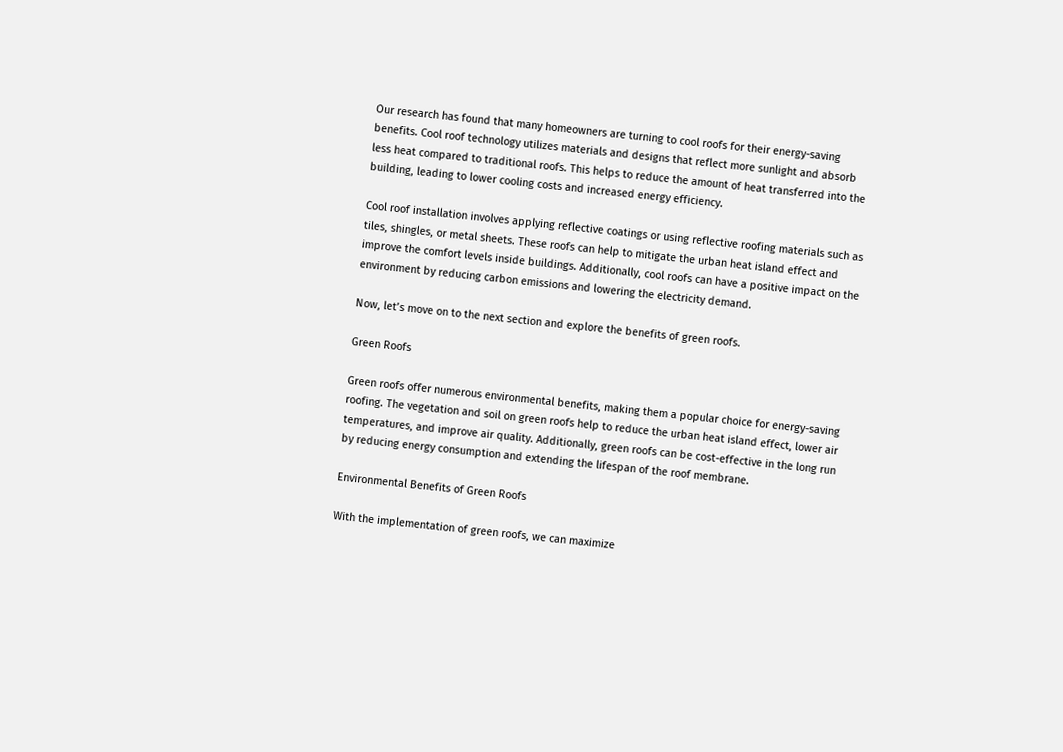Our research has found that many homeowners are turning to cool roofs for their energy-saving benefits. Cool roof technology utilizes materials and designs that reflect more sunlight and absorb less heat compared to traditional roofs. This helps to reduce the amount of heat transferred into the building, leading to lower cooling costs and increased energy efficiency.

Cool roof installation involves applying reflective coatings or using reflective roofing materials such as tiles, shingles, or metal sheets. These roofs can help to mitigate the urban heat island effect and improve the comfort levels inside buildings. Additionally, cool roofs can have a positive impact on the environment by reducing carbon emissions and lowering the electricity demand.

Now, let’s move on to the next section and explore the benefits of green roofs.

Green Roofs

Green roofs offer numerous environmental benefits, making them a popular choice for energy-saving roofing. The vegetation and soil on green roofs help to reduce the urban heat island effect, lower air temperatures, and improve air quality. Additionally, green roofs can be cost-effective in the long run by reducing energy consumption and extending the lifespan of the roof membrane.

Environmental Benefits of Green Roofs

With the implementation of green roofs, we can maximize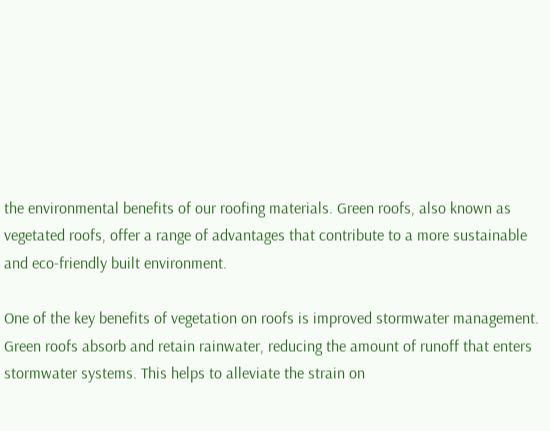the environmental benefits of our roofing materials. Green roofs, also known as vegetated roofs, offer a range of advantages that contribute to a more sustainable and eco-friendly built environment.

One of the key benefits of vegetation on roofs is improved stormwater management. Green roofs absorb and retain rainwater, reducing the amount of runoff that enters stormwater systems. This helps to alleviate the strain on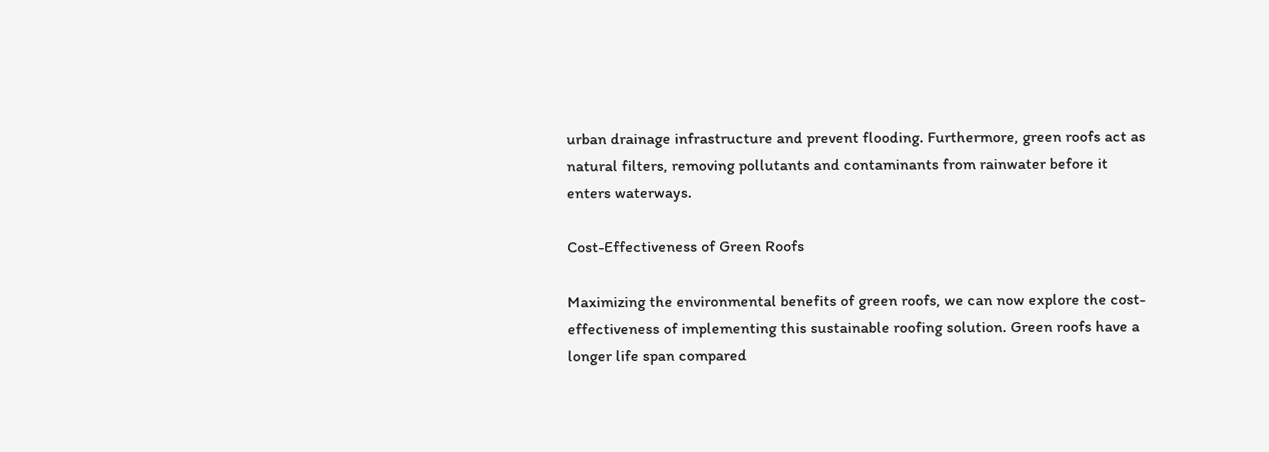urban drainage infrastructure and prevent flooding. Furthermore, green roofs act as natural filters, removing pollutants and contaminants from rainwater before it enters waterways.

Cost-Effectiveness of Green Roofs

Maximizing the environmental benefits of green roofs, we can now explore the cost-effectiveness of implementing this sustainable roofing solution. Green roofs have a longer life span compared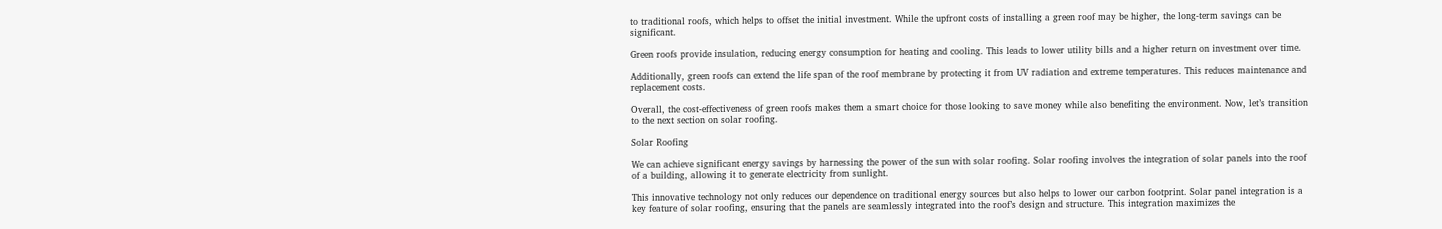to traditional roofs, which helps to offset the initial investment. While the upfront costs of installing a green roof may be higher, the long-term savings can be significant.

Green roofs provide insulation, reducing energy consumption for heating and cooling. This leads to lower utility bills and a higher return on investment over time.

Additionally, green roofs can extend the life span of the roof membrane by protecting it from UV radiation and extreme temperatures. This reduces maintenance and replacement costs.

Overall, the cost-effectiveness of green roofs makes them a smart choice for those looking to save money while also benefiting the environment. Now, let’s transition to the next section on solar roofing.

Solar Roofing

We can achieve significant energy savings by harnessing the power of the sun with solar roofing. Solar roofing involves the integration of solar panels into the roof of a building, allowing it to generate electricity from sunlight.

This innovative technology not only reduces our dependence on traditional energy sources but also helps to lower our carbon footprint. Solar panel integration is a key feature of solar roofing, ensuring that the panels are seamlessly integrated into the roof’s design and structure. This integration maximizes the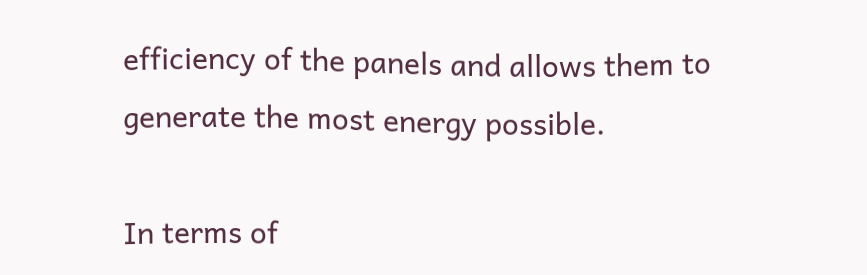efficiency of the panels and allows them to generate the most energy possible.

In terms of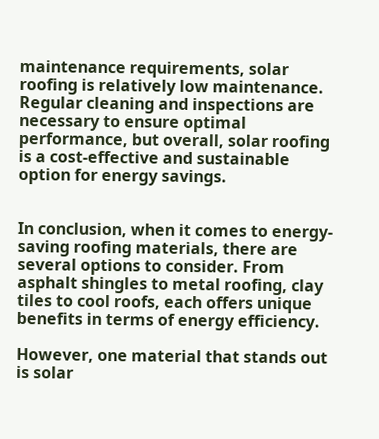maintenance requirements, solar roofing is relatively low maintenance. Regular cleaning and inspections are necessary to ensure optimal performance, but overall, solar roofing is a cost-effective and sustainable option for energy savings.


In conclusion, when it comes to energy-saving roofing materials, there are several options to consider. From asphalt shingles to metal roofing, clay tiles to cool roofs, each offers unique benefits in terms of energy efficiency.

However, one material that stands out is solar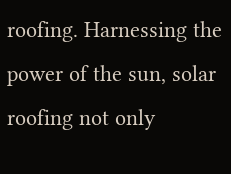roofing. Harnessing the power of the sun, solar roofing not only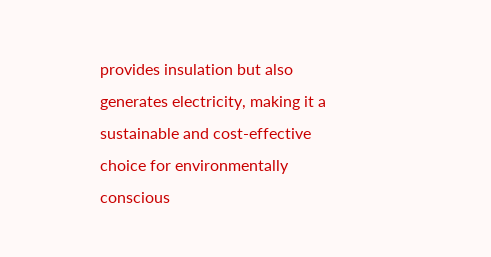provides insulation but also generates electricity, making it a sustainable and cost-effective choice for environmentally conscious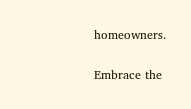homeowners.

Embrace the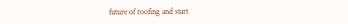future of roofing and start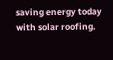saving energy today with solar roofing.